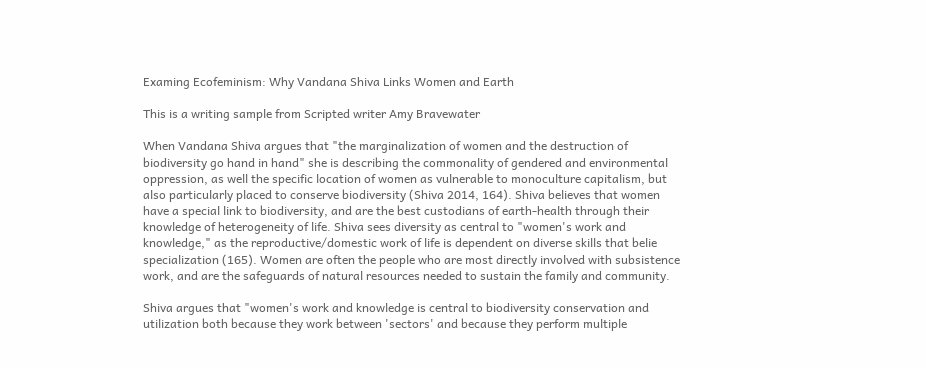Examing Ecofeminism: Why Vandana Shiva Links Women and Earth

This is a writing sample from Scripted writer Amy Bravewater

When Vandana Shiva argues that "the marginalization of women and the destruction of biodiversity go hand in hand" she is describing the commonality of gendered and environmental oppression, as well the specific location of women as vulnerable to monoculture capitalism, but also particularly placed to conserve biodiversity (Shiva 2014, 164). Shiva believes that women have a special link to biodiversity, and are the best custodians of earth-health through their knowledge of heterogeneity of life. Shiva sees diversity as central to "women's work and knowledge," as the reproductive/domestic work of life is dependent on diverse skills that belie specialization (165). Women are often the people who are most directly involved with subsistence work, and are the safeguards of natural resources needed to sustain the family and community.

Shiva argues that "women's work and knowledge is central to biodiversity conservation and utilization both because they work between 'sectors' and because they perform multiple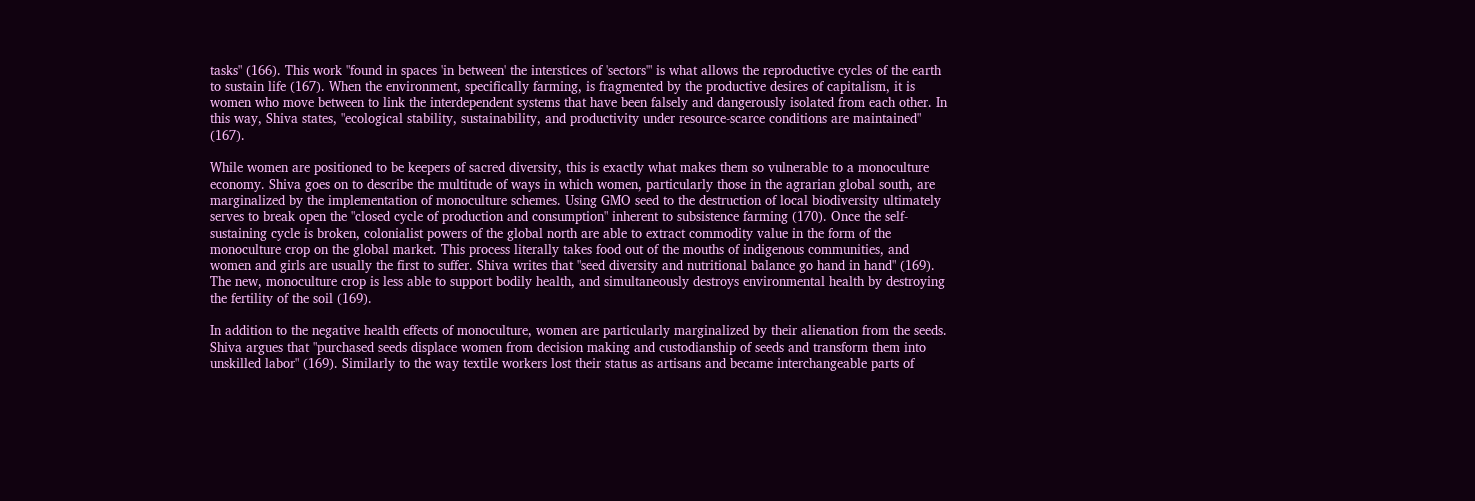tasks" (166). This work "found in spaces 'in between' the interstices of 'sectors'" is what allows the reproductive cycles of the earth to sustain life (167). When the environment, specifically farming, is fragmented by the productive desires of capitalism, it is women who move between to link the interdependent systems that have been falsely and dangerously isolated from each other. In this way, Shiva states, "ecological stability, sustainability, and productivity under resource-scarce conditions are maintained" (167).

While women are positioned to be keepers of sacred diversity, this is exactly what makes them so vulnerable to a monoculture economy. Shiva goes on to describe the multitude of ways in which women, particularly those in the agrarian global south, are marginalized by the implementation of monoculture schemes. Using GMO seed to the destruction of local biodiversity ultimately serves to break open the "closed cycle of production and consumption" inherent to subsistence farming (170). Once the self-sustaining cycle is broken, colonialist powers of the global north are able to extract commodity value in the form of the monoculture crop on the global market. This process literally takes food out of the mouths of indigenous communities, and women and girls are usually the first to suffer. Shiva writes that "seed diversity and nutritional balance go hand in hand" (169). The new, monoculture crop is less able to support bodily health, and simultaneously destroys environmental health by destroying the fertility of the soil (169).

In addition to the negative health effects of monoculture, women are particularly marginalized by their alienation from the seeds. Shiva argues that "purchased seeds displace women from decision making and custodianship of seeds and transform them into unskilled labor" (169). Similarly to the way textile workers lost their status as artisans and became interchangeable parts of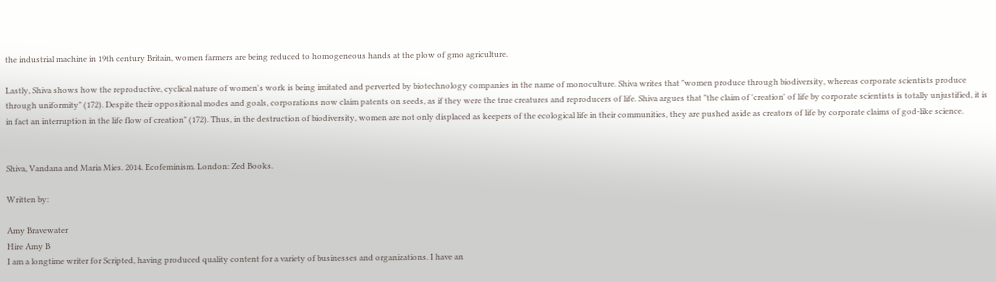the industrial machine in 19th century Britain, women farmers are being reduced to homogeneous hands at the plow of gmo agriculture.

Lastly, Shiva shows how the reproductive, cyclical nature of women's work is being imitated and perverted by biotechnology companies in the name of monoculture. Shiva writes that "women produce through biodiversity, whereas corporate scientists produce through uniformity" (172). Despite their oppositional modes and goals, corporations now claim patents on seeds, as if they were the true creatures and reproducers of life. Shiva argues that "the claim of 'creation' of life by corporate scientists is totally unjustified, it is in fact an interruption in the life flow of creation" (172). Thus, in the destruction of biodiversity, women are not only displaced as keepers of the ecological life in their communities, they are pushed aside as creators of life by corporate claims of god-like science.


Shiva, Vandana and Maria Mies. 2014. Ecofeminism. London: Zed Books.

Written by:

Amy Bravewater
Hire Amy B
I am a longtime writer for Scripted, having produced quality content for a variety of businesses and organizations. I have an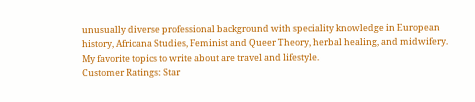unusually diverse professional background with speciality knowledge in European history, Africana Studies, Feminist and Queer Theory, herbal healing, and midwifery. My favorite topics to write about are travel and lifestyle.
Customer Ratings: Star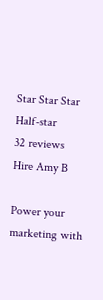Star Star Star Half-star
32 reviews
Hire Amy B

Power your marketing with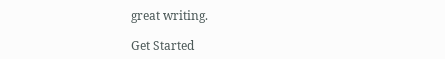great writing.

Get Started